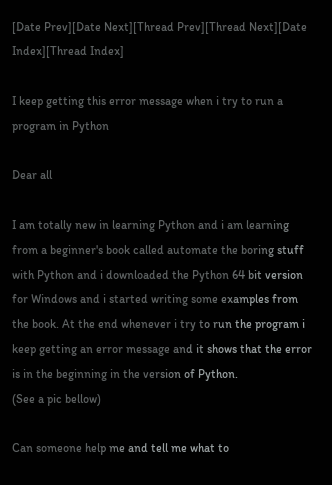[Date Prev][Date Next][Thread Prev][Thread Next][Date Index][Thread Index]

I keep getting this error message when i try to run a program in Python

Dear all

I am totally new in learning Python and i am learning from a beginner's book called automate the boring stuff with Python and i downloaded the Python 64 bit version for Windows and i started writing some examples from the book. At the end whenever i try to run the program i keep getting an error message and it shows that the error is in the beginning in the version of Python.
(See a pic bellow)

Can someone help me and tell me what to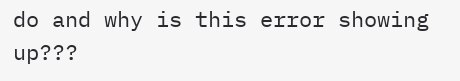do and why is this error showing up???